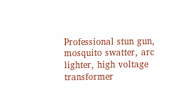Professional stun gun, mosquito swatter, arc lighter, high voltage transformer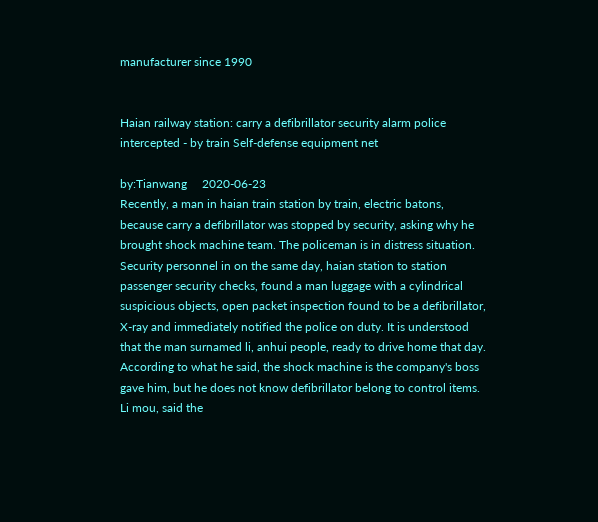manufacturer since 1990


Haian railway station: carry a defibrillator security alarm police intercepted - by train Self-defense equipment net

by:Tianwang     2020-06-23
Recently, a man in haian train station by train, electric batons, because carry a defibrillator was stopped by security, asking why he brought shock machine team. The policeman is in distress situation. Security personnel in on the same day, haian station to station passenger security checks, found a man luggage with a cylindrical suspicious objects, open packet inspection found to be a defibrillator, X-ray and immediately notified the police on duty. It is understood that the man surnamed li, anhui people, ready to drive home that day. According to what he said, the shock machine is the company's boss gave him, but he does not know defibrillator belong to control items. Li mou, said the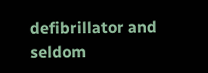defibrillator and seldom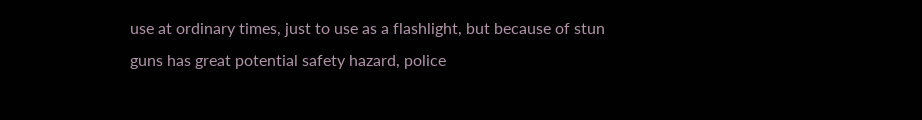use at ordinary times, just to use as a flashlight, but because of stun guns has great potential safety hazard, police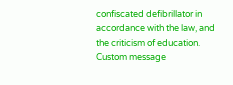confiscated defibrillator in accordance with the law, and the criticism of education.
Custom message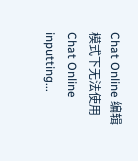Chat Online 编辑模式下无法使用
Chat Online inputting...